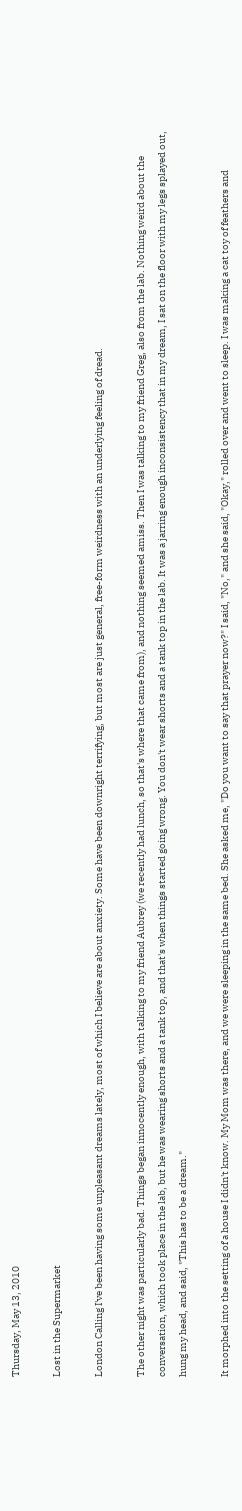Thursday, May 13, 2010

Lost in the Supermarket

London Calling I've been having some unpleasant dreams lately, most of which I believe are about anxiety. Some have been downright terrifying, but most are just general, free-form weirdness with an underlying feeling of dread.

The other night was particularly bad. Things began innocently enough, with talking to my friend Aubrey (we recently had lunch, so that's where that came from), and nothing seemed amiss. Then I was talking to my friend Greg, also from the lab. Nothing weird about the conversation, which took place in the lab, but he was wearing shorts and a tank top, and that's when things started going wrong. You don't wear shorts and a tank top in the lab. It was a jarring enough inconsistency that in my dream, I sat on the floor with my legs splayed out, hung my head, and said, "This has to be a dream."

It morphed into the setting of a house I didn't know. My Mom was there, and we were sleeping in the same bed. She asked me, "Do you want to say that prayer now?" I said, "No," and she said, "Okay," rolled over and went to sleep. I was making a cat toy of feathers and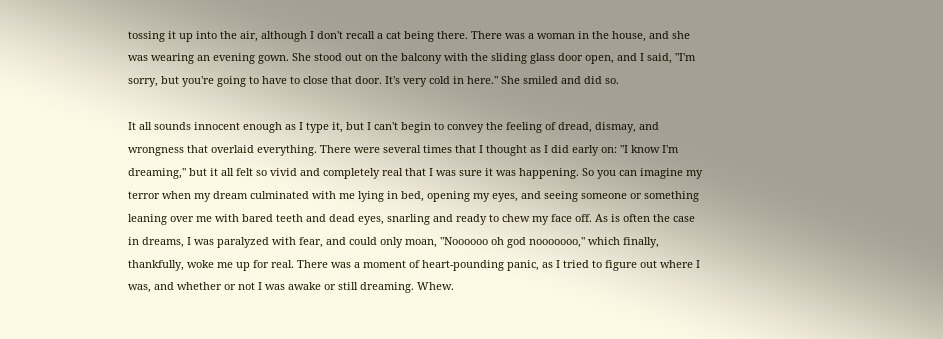tossing it up into the air, although I don't recall a cat being there. There was a woman in the house, and she was wearing an evening gown. She stood out on the balcony with the sliding glass door open, and I said, "I'm sorry, but you're going to have to close that door. It's very cold in here." She smiled and did so.

It all sounds innocent enough as I type it, but I can't begin to convey the feeling of dread, dismay, and wrongness that overlaid everything. There were several times that I thought as I did early on: "I know I'm dreaming," but it all felt so vivid and completely real that I was sure it was happening. So you can imagine my terror when my dream culminated with me lying in bed, opening my eyes, and seeing someone or something leaning over me with bared teeth and dead eyes, snarling and ready to chew my face off. As is often the case in dreams, I was paralyzed with fear, and could only moan, "Noooooo oh god nooooooo," which finally, thankfully, woke me up for real. There was a moment of heart-pounding panic, as I tried to figure out where I was, and whether or not I was awake or still dreaming. Whew.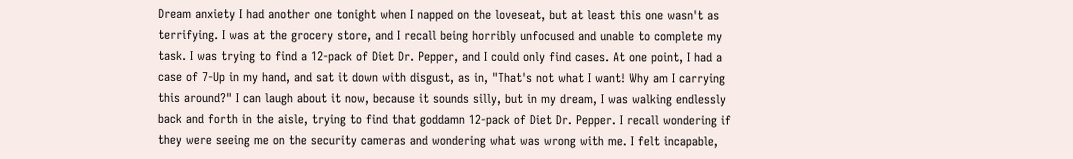Dream anxiety I had another one tonight when I napped on the loveseat, but at least this one wasn't as terrifying. I was at the grocery store, and I recall being horribly unfocused and unable to complete my task. I was trying to find a 12-pack of Diet Dr. Pepper, and I could only find cases. At one point, I had a case of 7-Up in my hand, and sat it down with disgust, as in, "That's not what I want! Why am I carrying this around?" I can laugh about it now, because it sounds silly, but in my dream, I was walking endlessly back and forth in the aisle, trying to find that goddamn 12-pack of Diet Dr. Pepper. I recall wondering if they were seeing me on the security cameras and wondering what was wrong with me. I felt incapable,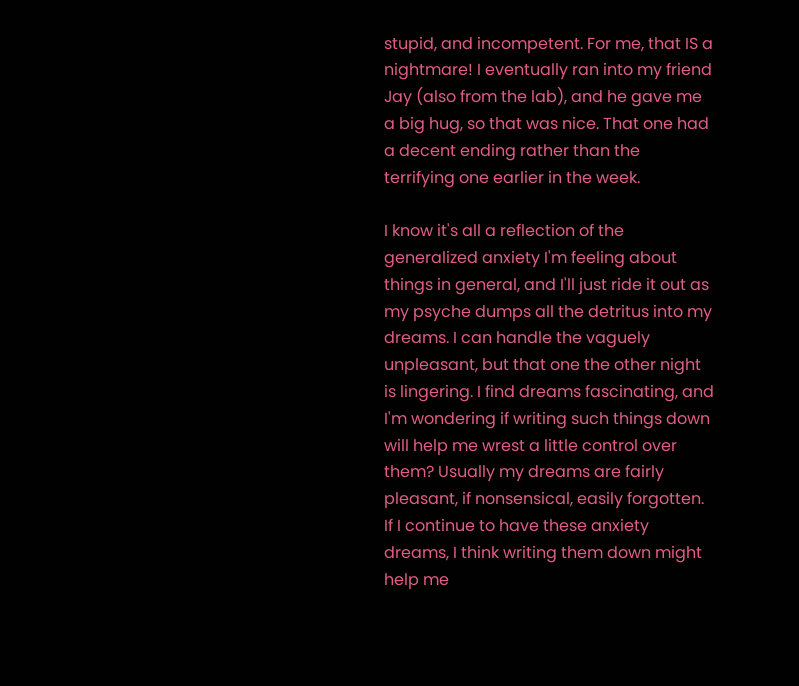stupid, and incompetent. For me, that IS a nightmare! I eventually ran into my friend Jay (also from the lab), and he gave me a big hug, so that was nice. That one had a decent ending rather than the terrifying one earlier in the week.

I know it's all a reflection of the generalized anxiety I'm feeling about things in general, and I'll just ride it out as my psyche dumps all the detritus into my dreams. I can handle the vaguely unpleasant, but that one the other night is lingering. I find dreams fascinating, and I'm wondering if writing such things down will help me wrest a little control over them? Usually my dreams are fairly pleasant, if nonsensical, easily forgotten. If I continue to have these anxiety dreams, I think writing them down might help me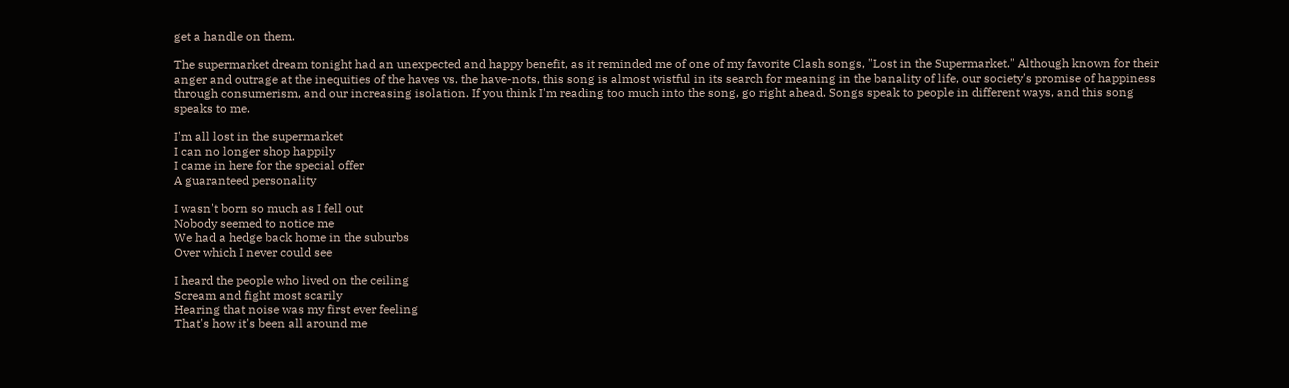get a handle on them.

The supermarket dream tonight had an unexpected and happy benefit, as it reminded me of one of my favorite Clash songs, "Lost in the Supermarket." Although known for their anger and outrage at the inequities of the haves vs. the have-nots, this song is almost wistful in its search for meaning in the banality of life, our society's promise of happiness through consumerism, and our increasing isolation. If you think I'm reading too much into the song, go right ahead. Songs speak to people in different ways, and this song speaks to me.

I'm all lost in the supermarket
I can no longer shop happily
I came in here for the special offer
A guaranteed personality

I wasn't born so much as I fell out
Nobody seemed to notice me
We had a hedge back home in the suburbs
Over which I never could see

I heard the people who lived on the ceiling
Scream and fight most scarily
Hearing that noise was my first ever feeling
That's how it's been all around me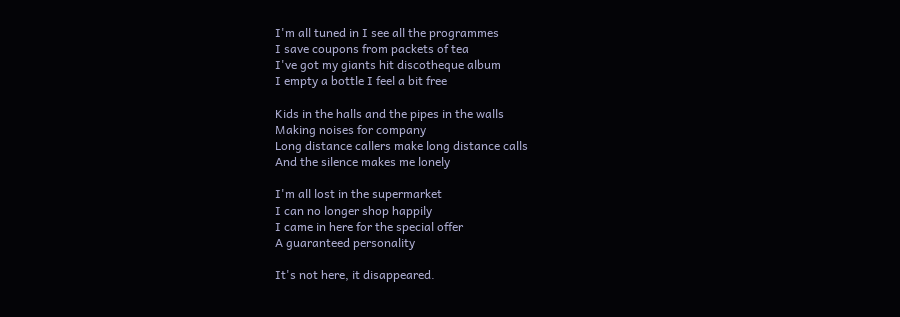I'm all tuned in I see all the programmes
I save coupons from packets of tea
I've got my giants hit discotheque album
I empty a bottle I feel a bit free

Kids in the halls and the pipes in the walls
Making noises for company
Long distance callers make long distance calls
And the silence makes me lonely

I'm all lost in the supermarket
I can no longer shop happily
I came in here for the special offer
A guaranteed personality

It's not here, it disappeared.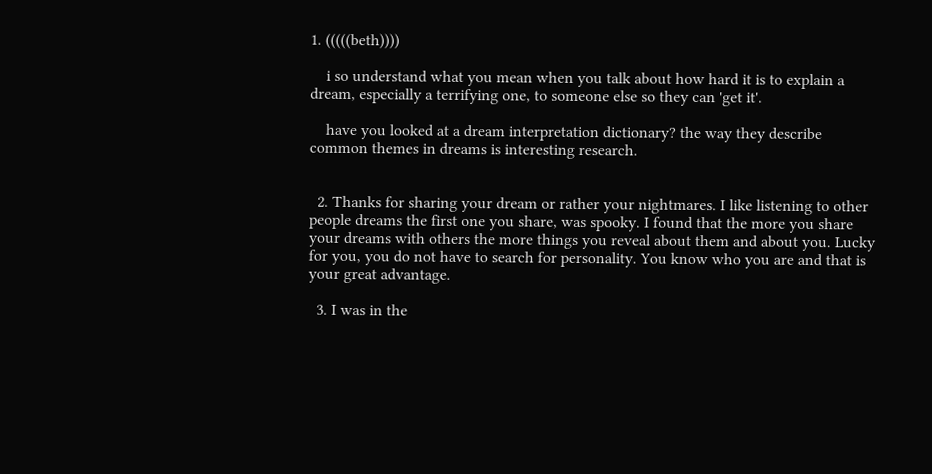1. (((((beth))))

    i so understand what you mean when you talk about how hard it is to explain a dream, especially a terrifying one, to someone else so they can 'get it'.

    have you looked at a dream interpretation dictionary? the way they describe common themes in dreams is interesting research.


  2. Thanks for sharing your dream or rather your nightmares. I like listening to other people dreams the first one you share, was spooky. I found that the more you share your dreams with others the more things you reveal about them and about you. Lucky for you, you do not have to search for personality. You know who you are and that is your great advantage.

  3. I was in the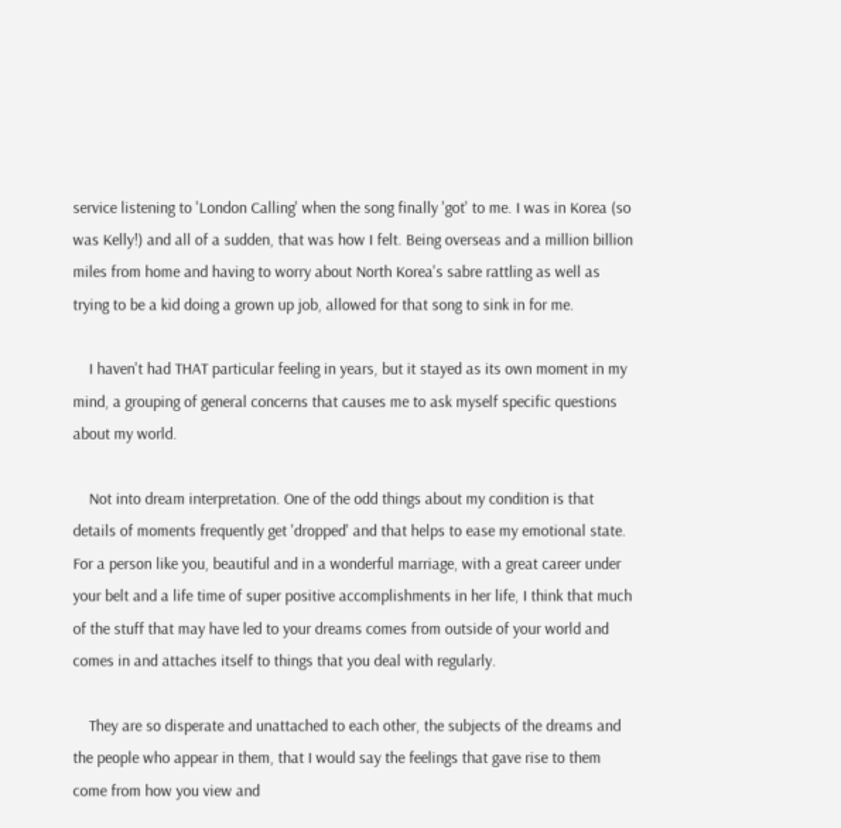service listening to 'London Calling' when the song finally 'got' to me. I was in Korea (so was Kelly!) and all of a sudden, that was how I felt. Being overseas and a million billion miles from home and having to worry about North Korea's sabre rattling as well as trying to be a kid doing a grown up job, allowed for that song to sink in for me.

    I haven't had THAT particular feeling in years, but it stayed as its own moment in my mind, a grouping of general concerns that causes me to ask myself specific questions about my world.

    Not into dream interpretation. One of the odd things about my condition is that details of moments frequently get 'dropped' and that helps to ease my emotional state. For a person like you, beautiful and in a wonderful marriage, with a great career under your belt and a life time of super positive accomplishments in her life, I think that much of the stuff that may have led to your dreams comes from outside of your world and comes in and attaches itself to things that you deal with regularly.

    They are so disperate and unattached to each other, the subjects of the dreams and the people who appear in them, that I would say the feelings that gave rise to them come from how you view and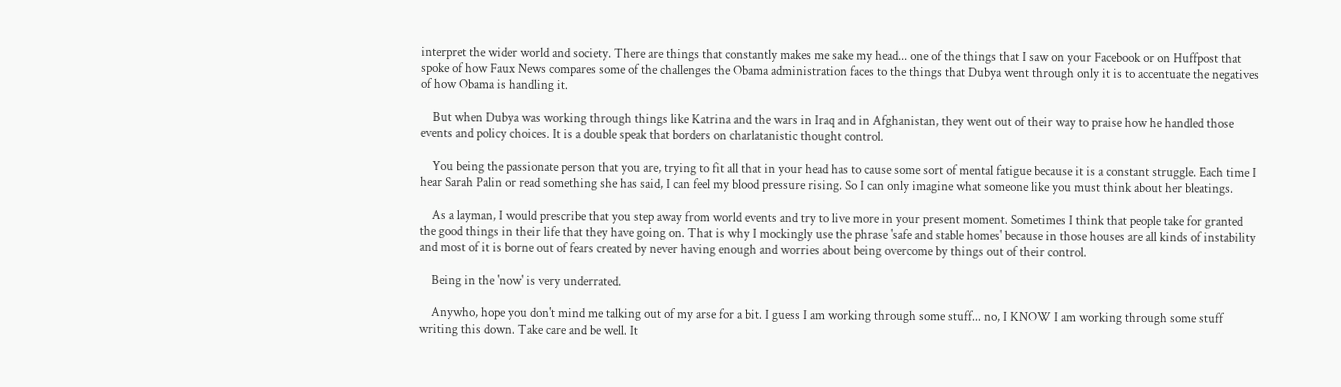interpret the wider world and society. There are things that constantly makes me sake my head... one of the things that I saw on your Facebook or on Huffpost that spoke of how Faux News compares some of the challenges the Obama administration faces to the things that Dubya went through only it is to accentuate the negatives of how Obama is handling it.

    But when Dubya was working through things like Katrina and the wars in Iraq and in Afghanistan, they went out of their way to praise how he handled those events and policy choices. It is a double speak that borders on charlatanistic thought control.

    You being the passionate person that you are, trying to fit all that in your head has to cause some sort of mental fatigue because it is a constant struggle. Each time I hear Sarah Palin or read something she has said, I can feel my blood pressure rising. So I can only imagine what someone like you must think about her bleatings.

    As a layman, I would prescribe that you step away from world events and try to live more in your present moment. Sometimes I think that people take for granted the good things in their life that they have going on. That is why I mockingly use the phrase 'safe and stable homes' because in those houses are all kinds of instability and most of it is borne out of fears created by never having enough and worries about being overcome by things out of their control.

    Being in the 'now' is very underrated.

    Anywho, hope you don't mind me talking out of my arse for a bit. I guess I am working through some stuff... no, I KNOW I am working through some stuff writing this down. Take care and be well. It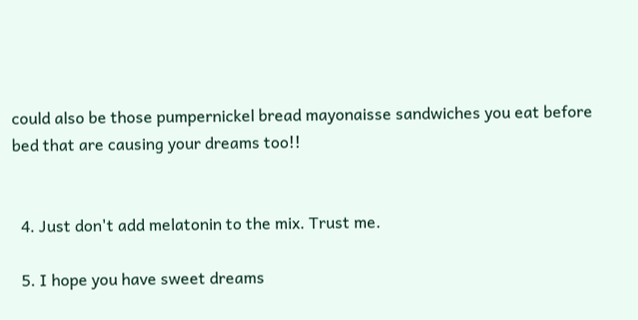could also be those pumpernickel bread mayonaisse sandwiches you eat before bed that are causing your dreams too!!


  4. Just don't add melatonin to the mix. Trust me.

  5. I hope you have sweet dreams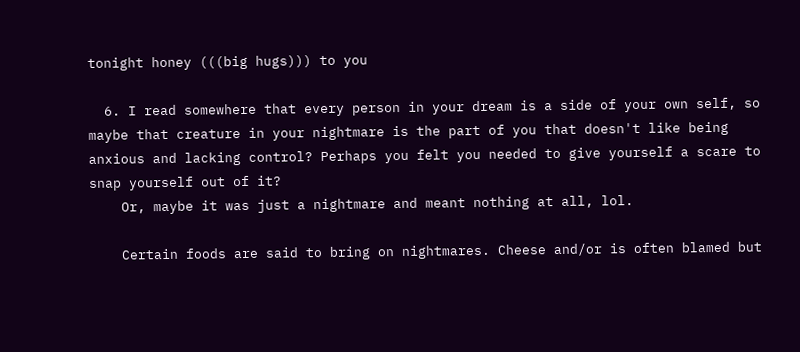tonight honey (((big hugs))) to you

  6. I read somewhere that every person in your dream is a side of your own self, so maybe that creature in your nightmare is the part of you that doesn't like being anxious and lacking control? Perhaps you felt you needed to give yourself a scare to snap yourself out of it?
    Or, maybe it was just a nightmare and meant nothing at all, lol.

    Certain foods are said to bring on nightmares. Cheese and/or is often blamed but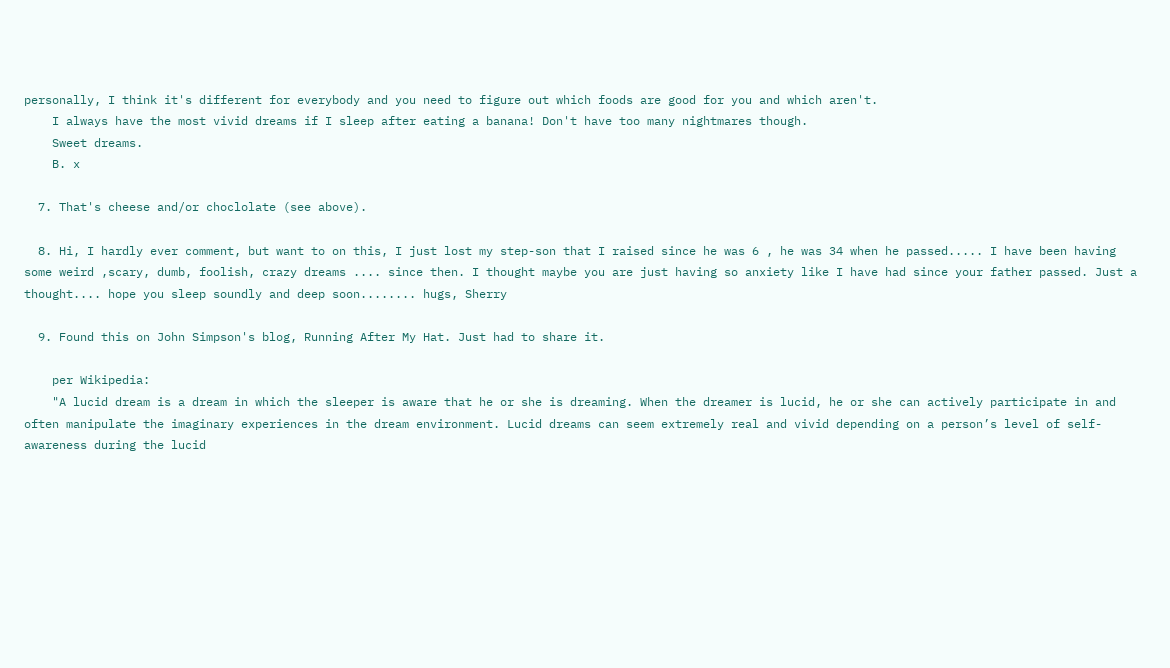personally, I think it's different for everybody and you need to figure out which foods are good for you and which aren't.
    I always have the most vivid dreams if I sleep after eating a banana! Don't have too many nightmares though.
    Sweet dreams.
    B. x

  7. That's cheese and/or choclolate (see above).

  8. Hi, I hardly ever comment, but want to on this, I just lost my step-son that I raised since he was 6 , he was 34 when he passed..... I have been having some weird ,scary, dumb, foolish, crazy dreams .... since then. I thought maybe you are just having so anxiety like I have had since your father passed. Just a thought.... hope you sleep soundly and deep soon........ hugs, Sherry

  9. Found this on John Simpson's blog, Running After My Hat. Just had to share it.

    per Wikipedia:
    "A lucid dream is a dream in which the sleeper is aware that he or she is dreaming. When the dreamer is lucid, he or she can actively participate in and often manipulate the imaginary experiences in the dream environment. Lucid dreams can seem extremely real and vivid depending on a person’s level of self-awareness during the lucid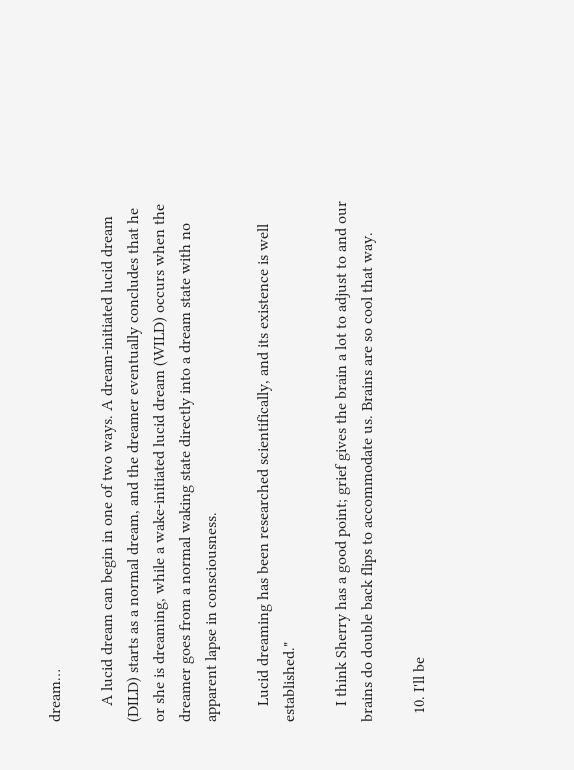dream…

    A lucid dream can begin in one of two ways. A dream-initiated lucid dream (DILD) starts as a normal dream, and the dreamer eventually concludes that he or she is dreaming, while a wake-initiated lucid dream (WILD) occurs when the dreamer goes from a normal waking state directly into a dream state with no apparent lapse in consciousness.

    Lucid dreaming has been researched scientifically, and its existence is well established."

    I think Sherry has a good point; grief gives the brain a lot to adjust to and our brains do double back flips to accommodate us. Brains are so cool that way.

  10. I'll be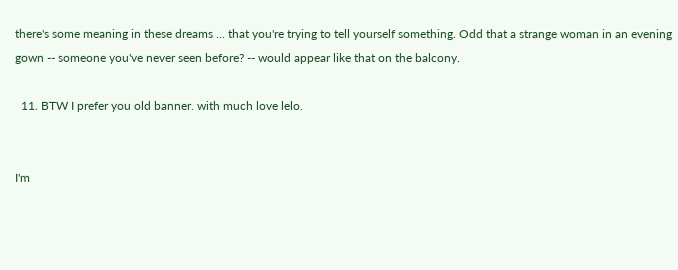there's some meaning in these dreams ... that you're trying to tell yourself something. Odd that a strange woman in an evening gown -- someone you've never seen before? -- would appear like that on the balcony.

  11. BTW I prefer you old banner. with much love lelo.


I'm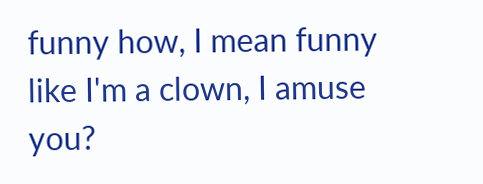funny how, I mean funny like I'm a clown, I amuse you?